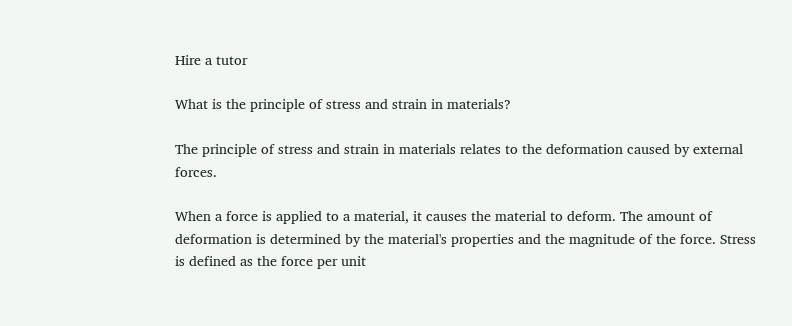Hire a tutor

What is the principle of stress and strain in materials?

The principle of stress and strain in materials relates to the deformation caused by external forces.

When a force is applied to a material, it causes the material to deform. The amount of deformation is determined by the material's properties and the magnitude of the force. Stress is defined as the force per unit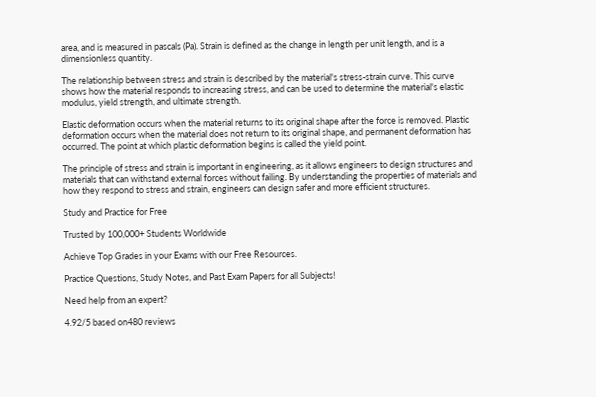area, and is measured in pascals (Pa). Strain is defined as the change in length per unit length, and is a dimensionless quantity.

The relationship between stress and strain is described by the material's stress-strain curve. This curve shows how the material responds to increasing stress, and can be used to determine the material's elastic modulus, yield strength, and ultimate strength.

Elastic deformation occurs when the material returns to its original shape after the force is removed. Plastic deformation occurs when the material does not return to its original shape, and permanent deformation has occurred. The point at which plastic deformation begins is called the yield point.

The principle of stress and strain is important in engineering, as it allows engineers to design structures and materials that can withstand external forces without failing. By understanding the properties of materials and how they respond to stress and strain, engineers can design safer and more efficient structures.

Study and Practice for Free

Trusted by 100,000+ Students Worldwide

Achieve Top Grades in your Exams with our Free Resources.

Practice Questions, Study Notes, and Past Exam Papers for all Subjects!

Need help from an expert?

4.92/5 based on480 reviews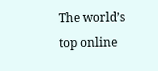The world’s top online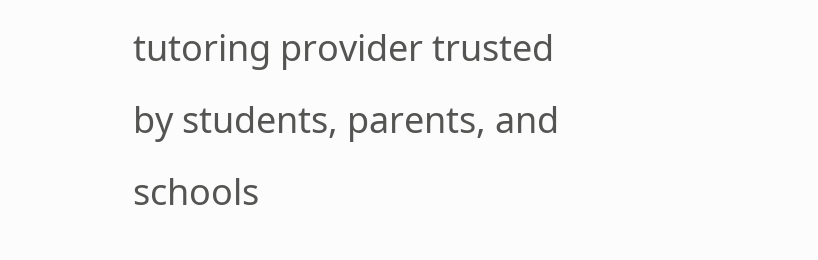tutoring provider trusted by students, parents, and schools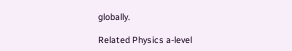globally.

Related Physics a-level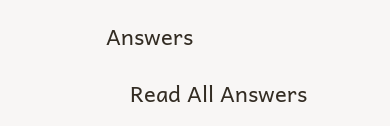Answers

    Read All Answers